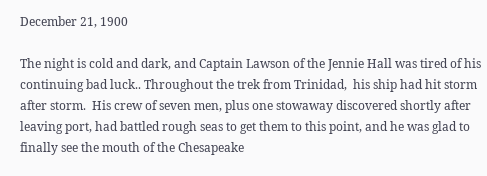December 21, 1900

The night is cold and dark, and Captain Lawson of the Jennie Hall was tired of his continuing bad luck.. Throughout the trek from Trinidad,  his ship had hit storm after storm.  His crew of seven men, plus one stowaway discovered shortly after leaving port, had battled rough seas to get them to this point, and he was glad to finally see the mouth of the Chesapeake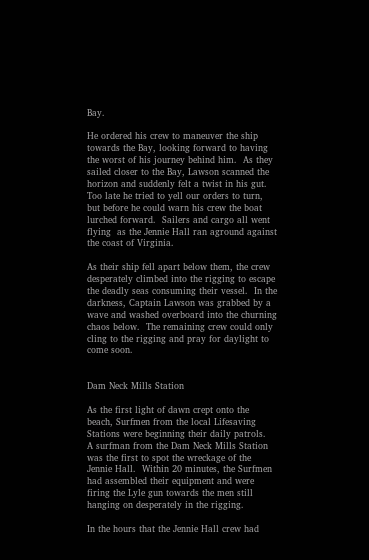Bay.

He ordered his crew to maneuver the ship towards the Bay, looking forward to having the worst of his journey behind him.  As they sailed closer to the Bay, Lawson scanned the horizon and suddenly felt a twist in his gut.  Too late he tried to yell our orders to turn, but before he could warn his crew the boat lurched forward.  Sailers and cargo all went flying  as the Jennie Hall ran aground against the coast of Virginia.

As their ship fell apart below them, the crew desperately climbed into the rigging to escape the deadly seas consuming their vessel.  In the darkness, Captain Lawson was grabbed by a wave and washed overboard into the churning chaos below.  The remaining crew could only cling to the rigging and pray for daylight to come soon.


Dam Neck Mills Station

As the first light of dawn crept onto the beach, Surfmen from the local Lifesaving Stations were beginning their daily patrols.  A surfman from the Dam Neck Mills Station was the first to spot the wreckage of the Jennie Hall.  Within 20 minutes, the Surfmen had assembled their equipment and were firing the Lyle gun towards the men still hanging on desperately in the rigging.

In the hours that the Jennie Hall crew had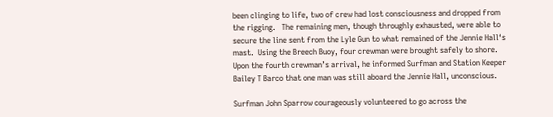been clinging to life, two of crew had lost consciousness and dropped from the rigging.   The remaining men, though throughly exhausted, were able to secure the line sent from the Lyle Gun to what remained of the Jennie Hall‘s mast.  Using the Breech Buoy, four crewman were brought safely to shore.  Upon the fourth crewman’s arrival, he informed Surfman and Station Keeper Bailey T Barco that one man was still aboard the Jennie Hall, unconscious.

Surfman John Sparrow courageously volunteered to go across the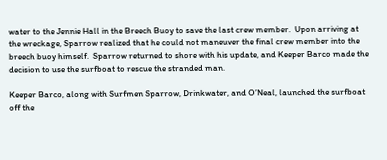water to the Jennie Hall in the Breech Buoy to save the last crew member.  Upon arriving at the wreckage, Sparrow realized that he could not maneuver the final crew member into the breech buoy himself.  Sparrow returned to shore with his update, and Keeper Barco made the decision to use the surfboat to rescue the stranded man.

Keeper Barco, along with Surfmen Sparrow, Drinkwater, and O’Neal, launched the surfboat off the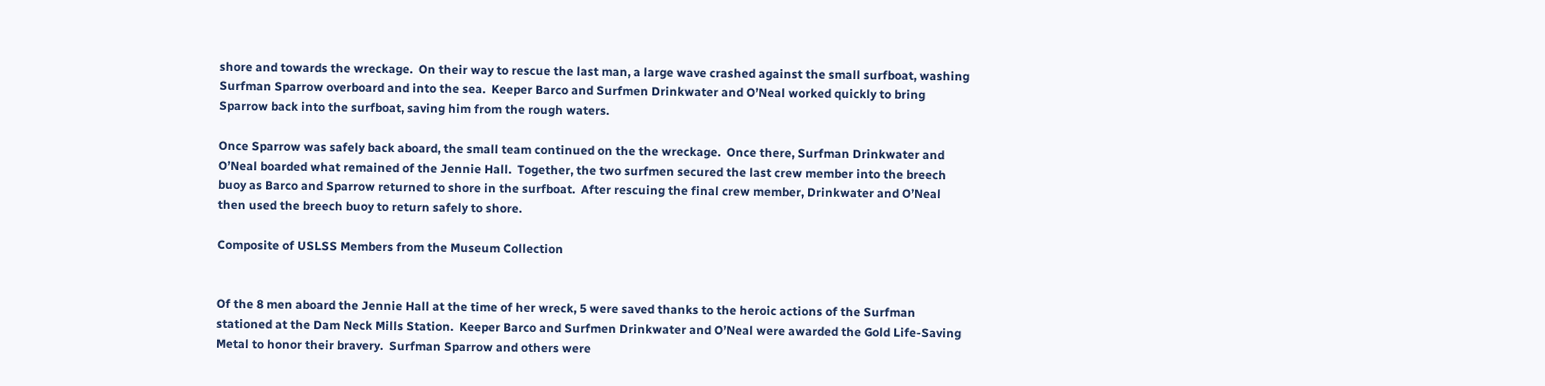shore and towards the wreckage.  On their way to rescue the last man, a large wave crashed against the small surfboat, washing Surfman Sparrow overboard and into the sea.  Keeper Barco and Surfmen Drinkwater and O’Neal worked quickly to bring Sparrow back into the surfboat, saving him from the rough waters.

Once Sparrow was safely back aboard, the small team continued on the the wreckage.  Once there, Surfman Drinkwater and O’Neal boarded what remained of the Jennie Hall.  Together, the two surfmen secured the last crew member into the breech buoy as Barco and Sparrow returned to shore in the surfboat.  After rescuing the final crew member, Drinkwater and O’Neal then used the breech buoy to return safely to shore.

Composite of USLSS Members from the Museum Collection


Of the 8 men aboard the Jennie Hall at the time of her wreck, 5 were saved thanks to the heroic actions of the Surfman stationed at the Dam Neck Mills Station.  Keeper Barco and Surfmen Drinkwater and O’Neal were awarded the Gold Life-Saving Metal to honor their bravery.  Surfman Sparrow and others were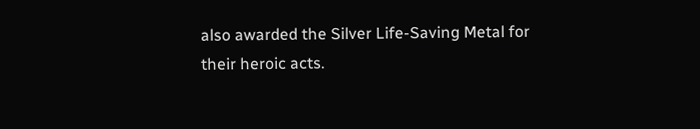also awarded the Silver Life-Saving Metal for their heroic acts.